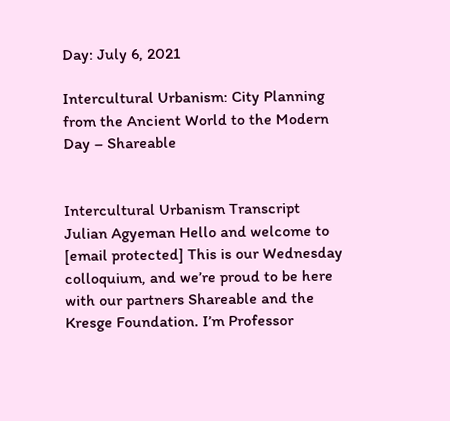Day: July 6, 2021

Intercultural Urbanism: City Planning from the Ancient World to the Modern Day – Shareable


Intercultural Urbanism Transcript Julian Agyeman Hello and welcome to [email protected] This is our Wednesday colloquium, and we’re proud to be here with our partners Shareable and the Kresge Foundation. I’m Professor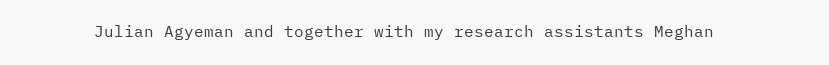Julian Agyeman and together with my research assistants Meghan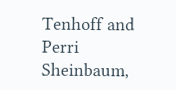Tenhoff and Perri Sheinbaum,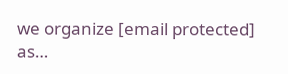we organize [email protected] as…